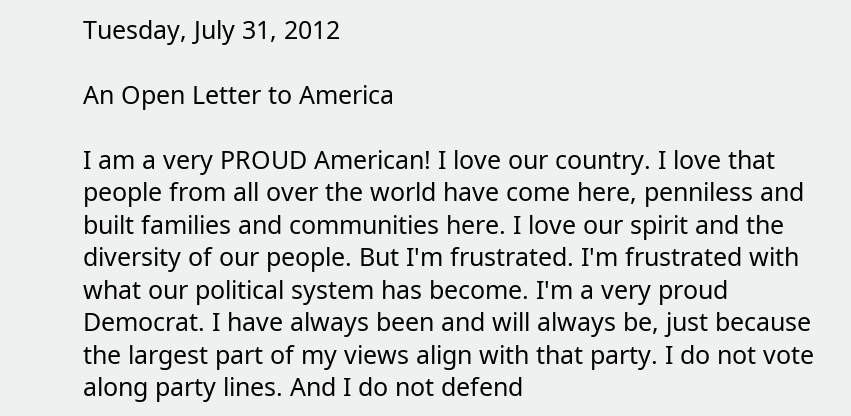Tuesday, July 31, 2012

An Open Letter to America

I am a very PROUD American! I love our country. I love that people from all over the world have come here, penniless and built families and communities here. I love our spirit and the diversity of our people. But I'm frustrated. I'm frustrated with what our political system has become. I'm a very proud Democrat. I have always been and will always be, just because the largest part of my views align with that party. I do not vote along party lines. And I do not defend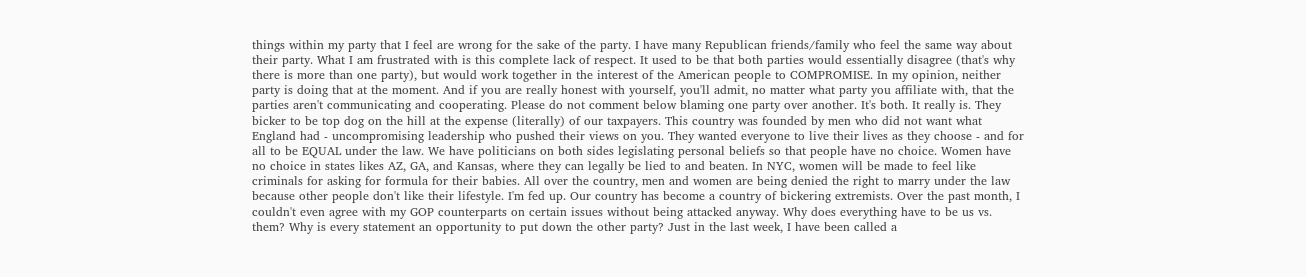things within my party that I feel are wrong for the sake of the party. I have many Republican friends/family who feel the same way about their party. What I am frustrated with is this complete lack of respect. It used to be that both parties would essentially disagree (that's why there is more than one party), but would work together in the interest of the American people to COMPROMISE. In my opinion, neither party is doing that at the moment. And if you are really honest with yourself, you'll admit, no matter what party you affiliate with, that the parties aren't communicating and cooperating. Please do not comment below blaming one party over another. It's both. It really is. They bicker to be top dog on the hill at the expense (literally) of our taxpayers. This country was founded by men who did not want what England had - uncompromising leadership who pushed their views on you. They wanted everyone to live their lives as they choose - and for all to be EQUAL under the law. We have politicians on both sides legislating personal beliefs so that people have no choice. Women have no choice in states likes AZ, GA, and Kansas, where they can legally be lied to and beaten. In NYC, women will be made to feel like criminals for asking for formula for their babies. All over the country, men and women are being denied the right to marry under the law because other people don't like their lifestyle. I'm fed up. Our country has become a country of bickering extremists. Over the past month, I couldn't even agree with my GOP counterparts on certain issues without being attacked anyway. Why does everything have to be us vs. them? Why is every statement an opportunity to put down the other party? Just in the last week, I have been called a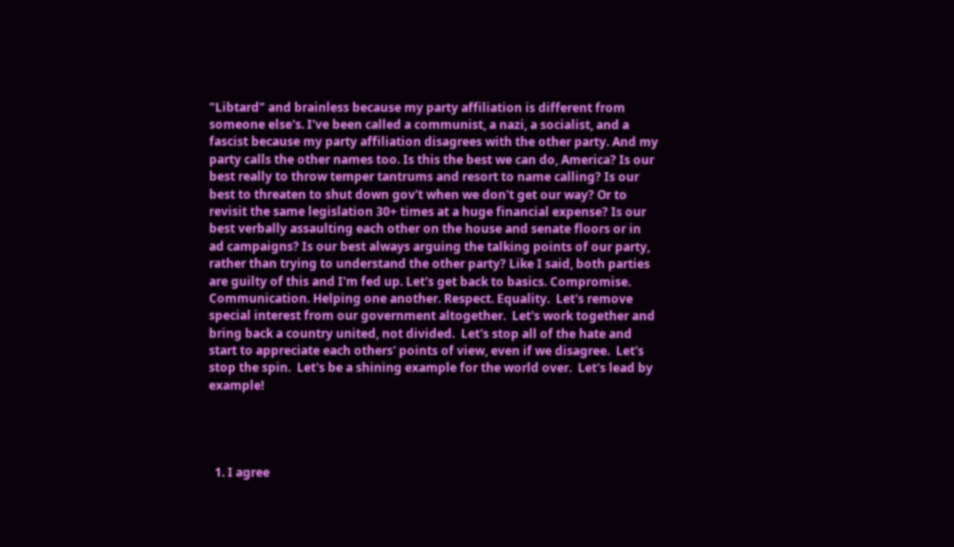"Libtard" and brainless because my party affiliation is different from someone else's. I've been called a communist, a nazi, a socialist, and a fascist because my party affiliation disagrees with the other party. And my party calls the other names too. Is this the best we can do, America? Is our best really to throw temper tantrums and resort to name calling? Is our best to threaten to shut down gov't when we don't get our way? Or to revisit the same legislation 30+ times at a huge financial expense? Is our best verbally assaulting each other on the house and senate floors or in ad campaigns? Is our best always arguing the talking points of our party, rather than trying to understand the other party? Like I said, both parties are guilty of this and I'm fed up. Let's get back to basics. Compromise. Communication. Helping one another. Respect. Equality.  Let's remove special interest from our government altogether.  Let's work together and bring back a country united, not divided.  Let's stop all of the hate and start to appreciate each others' points of view, even if we disagree.  Let's stop the spin.  Let's be a shining example for the world over.  Let's lead by example!




  1. I agree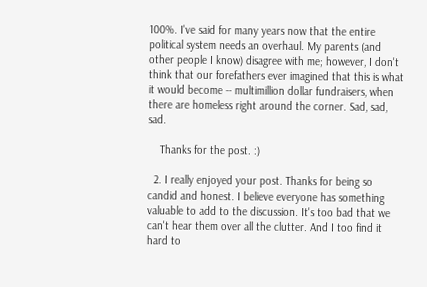100%. I've said for many years now that the entire political system needs an overhaul. My parents (and other people I know) disagree with me; however, I don't think that our forefathers ever imagined that this is what it would become -- multimillion dollar fundraisers, when there are homeless right around the corner. Sad, sad, sad.

    Thanks for the post. :)

  2. I really enjoyed your post. Thanks for being so candid and honest. I believe everyone has something valuable to add to the discussion. It's too bad that we can't hear them over all the clutter. And I too find it hard to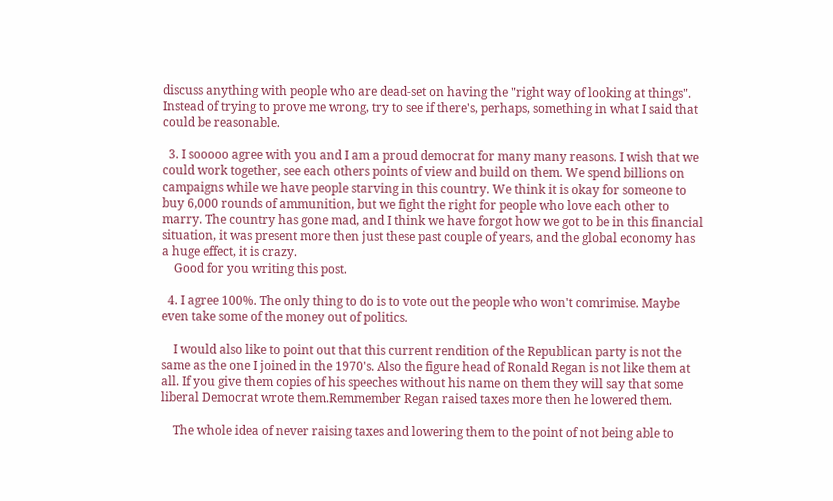discuss anything with people who are dead-set on having the "right way of looking at things". Instead of trying to prove me wrong, try to see if there's, perhaps, something in what I said that could be reasonable.

  3. I sooooo agree with you and I am a proud democrat for many many reasons. I wish that we could work together, see each others points of view and build on them. We spend billions on campaigns while we have people starving in this country. We think it is okay for someone to buy 6,000 rounds of ammunition, but we fight the right for people who love each other to marry. The country has gone mad, and I think we have forgot how we got to be in this financial situation, it was present more then just these past couple of years, and the global economy has a huge effect, it is crazy.
    Good for you writing this post.

  4. I agree 100%. The only thing to do is to vote out the people who won't comrimise. Maybe even take some of the money out of politics.

    I would also like to point out that this current rendition of the Republican party is not the same as the one I joined in the 1970's. Also the figure head of Ronald Regan is not like them at all. If you give them copies of his speeches without his name on them they will say that some liberal Democrat wrote them.Remmember Regan raised taxes more then he lowered them.

    The whole idea of never raising taxes and lowering them to the point of not being able to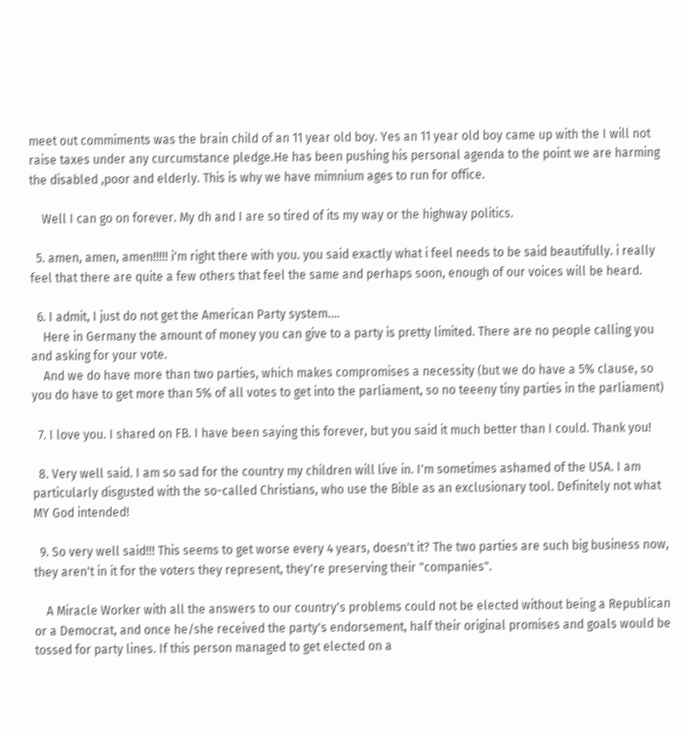meet out commiments was the brain child of an 11 year old boy. Yes an 11 year old boy came up with the I will not raise taxes under any curcumstance pledge.He has been pushing his personal agenda to the point we are harming the disabled ,poor and elderly. This is why we have mimnium ages to run for office.

    Well I can go on forever. My dh and I are so tired of its my way or the highway politics.

  5. amen, amen, amen!!!!! i'm right there with you. you said exactly what i feel needs to be said beautifully. i really feel that there are quite a few others that feel the same and perhaps soon, enough of our voices will be heard.

  6. I admit, I just do not get the American Party system....
    Here in Germany the amount of money you can give to a party is pretty limited. There are no people calling you and asking for your vote.
    And we do have more than two parties, which makes compromises a necessity (but we do have a 5% clause, so you do have to get more than 5% of all votes to get into the parliament, so no teeeny tiny parties in the parliament)

  7. I love you. I shared on FB. I have been saying this forever, but you said it much better than I could. Thank you!

  8. Very well said. I am so sad for the country my children will live in. I'm sometimes ashamed of the USA. I am particularly disgusted with the so-called Christians, who use the Bible as an exclusionary tool. Definitely not what MY God intended!

  9. So very well said!!! This seems to get worse every 4 years, doesn't it? The two parties are such big business now, they aren't in it for the voters they represent, they're preserving their "companies".

    A Miracle Worker with all the answers to our country's problems could not be elected without being a Republican or a Democrat, and once he/she received the party's endorsement, half their original promises and goals would be tossed for party lines. If this person managed to get elected on a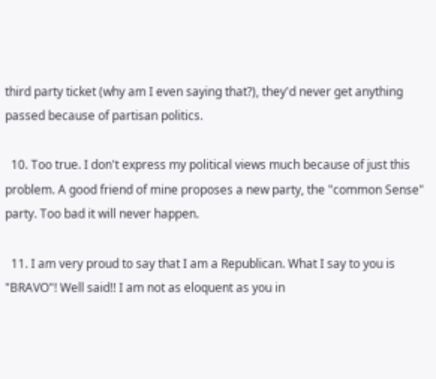third party ticket (why am I even saying that?), they'd never get anything passed because of partisan politics.

  10. Too true. I don't express my political views much because of just this problem. A good friend of mine proposes a new party, the "common Sense" party. Too bad it will never happen.

  11. I am very proud to say that I am a Republican. What I say to you is "BRAVO"! Well said!! I am not as eloquent as you in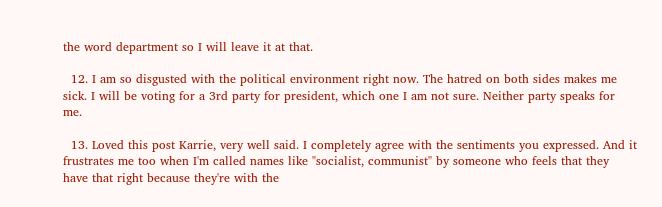the word department so I will leave it at that.

  12. I am so disgusted with the political environment right now. The hatred on both sides makes me sick. I will be voting for a 3rd party for president, which one I am not sure. Neither party speaks for me.

  13. Loved this post Karrie, very well said. I completely agree with the sentiments you expressed. And it frustrates me too when I'm called names like "socialist, communist" by someone who feels that they have that right because they're with the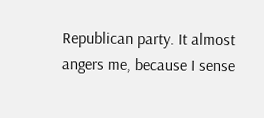Republican party. It almost angers me, because I sense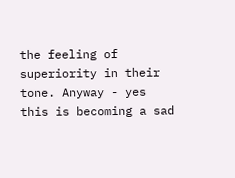the feeling of superiority in their tone. Anyway - yes this is becoming a sad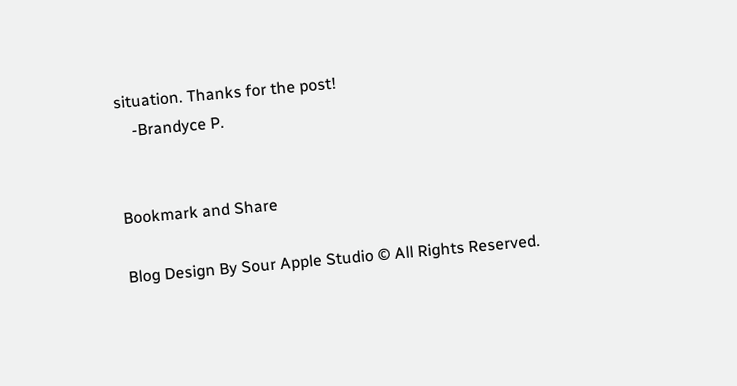situation. Thanks for the post!
    -Brandyce P.


Bookmark and Share

Blog Design By Sour Apple Studio © All Rights Reserved.